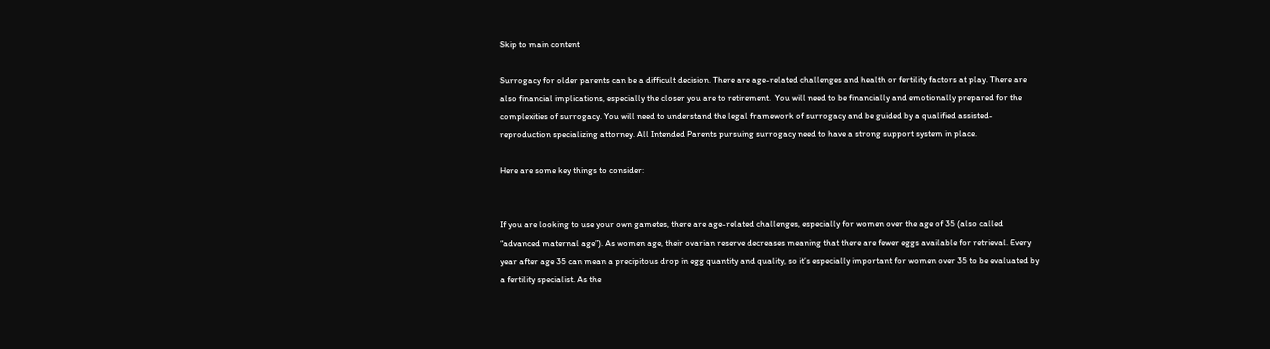Skip to main content

Surrogacy for older parents can be a difficult decision. There are age-related challenges and health or fertility factors at play. There are also financial implications, especially the closer you are to retirement.  You will need to be financially and emotionally prepared for the complexities of surrogacy. You will need to understand the legal framework of surrogacy and be guided by a qualified assisted-reproduction specializing attorney. All Intended Parents pursuing surrogacy need to have a strong support system in place.

Here are some key things to consider:


If you are looking to use your own gametes, there are age-related challenges, especially for women over the age of 35 (also called “advanced maternal age”). As women age, their ovarian reserve decreases meaning that there are fewer eggs available for retrieval. Every year after age 35 can mean a precipitous drop in egg quantity and quality, so it’s especially important for women over 35 to be evaluated by a fertility specialist. As the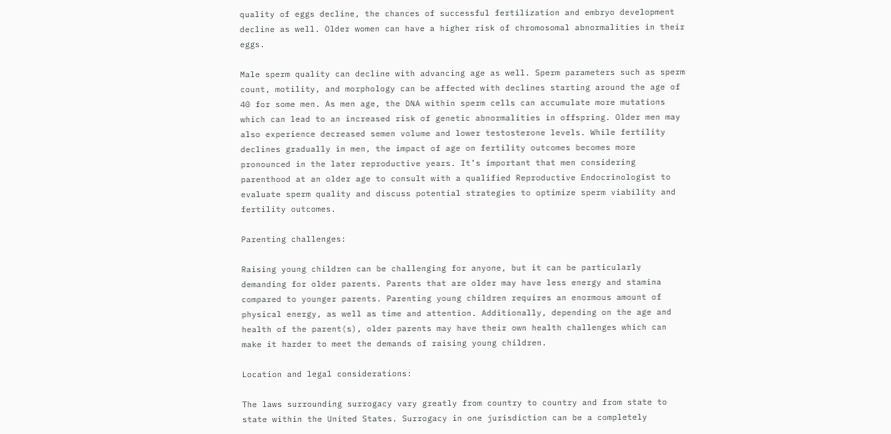quality of eggs decline, the chances of successful fertilization and embryo development decline as well. Older women can have a higher risk of chromosomal abnormalities in their eggs.

Male sperm quality can decline with advancing age as well. Sperm parameters such as sperm count, motility, and morphology can be affected with declines starting around the age of 40 for some men. As men age, the DNA within sperm cells can accumulate more mutations which can lead to an increased risk of genetic abnormalities in offspring. Older men may also experience decreased semen volume and lower testosterone levels. While fertility declines gradually in men, the impact of age on fertility outcomes becomes more pronounced in the later reproductive years. It’s important that men considering parenthood at an older age to consult with a qualified Reproductive Endocrinologist to evaluate sperm quality and discuss potential strategies to optimize sperm viability and fertility outcomes.

Parenting challenges:

Raising young children can be challenging for anyone, but it can be particularly demanding for older parents. Parents that are older may have less energy and stamina compared to younger parents. Parenting young children requires an enormous amount of physical energy, as well as time and attention. Additionally, depending on the age and health of the parent(s), older parents may have their own health challenges which can make it harder to meet the demands of raising young children.

Location and legal considerations:

The laws surrounding surrogacy vary greatly from country to country and from state to state within the United States. Surrogacy in one jurisdiction can be a completely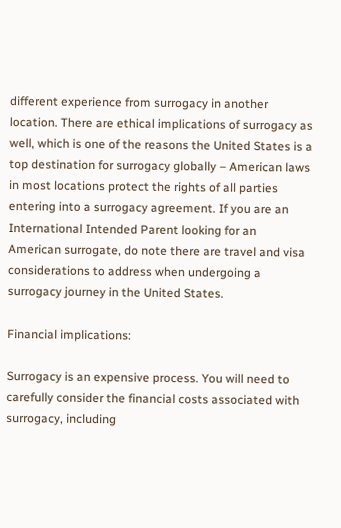different experience from surrogacy in another location. There are ethical implications of surrogacy as well, which is one of the reasons the United States is a top destination for surrogacy globally – American laws in most locations protect the rights of all parties entering into a surrogacy agreement. If you are an International Intended Parent looking for an American surrogate, do note there are travel and visa considerations to address when undergoing a surrogacy journey in the United States.

Financial implications:

Surrogacy is an expensive process. You will need to carefully consider the financial costs associated with surrogacy, including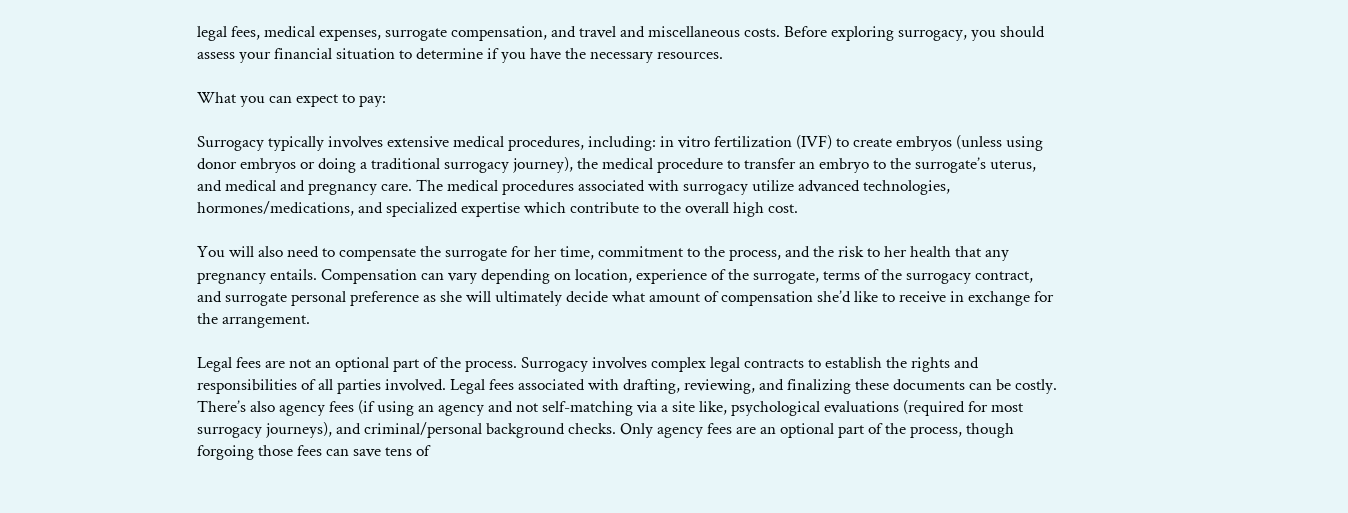legal fees, medical expenses, surrogate compensation, and travel and miscellaneous costs. Before exploring surrogacy, you should assess your financial situation to determine if you have the necessary resources.

What you can expect to pay:

Surrogacy typically involves extensive medical procedures, including: in vitro fertilization (IVF) to create embryos (unless using donor embryos or doing a traditional surrogacy journey), the medical procedure to transfer an embryo to the surrogate’s uterus, and medical and pregnancy care. The medical procedures associated with surrogacy utilize advanced technologies, hormones/medications, and specialized expertise which contribute to the overall high cost.

You will also need to compensate the surrogate for her time, commitment to the process, and the risk to her health that any pregnancy entails. Compensation can vary depending on location, experience of the surrogate, terms of the surrogacy contract, and surrogate personal preference as she will ultimately decide what amount of compensation she’d like to receive in exchange for the arrangement.

Legal fees are not an optional part of the process. Surrogacy involves complex legal contracts to establish the rights and responsibilities of all parties involved. Legal fees associated with drafting, reviewing, and finalizing these documents can be costly. There’s also agency fees (if using an agency and not self-matching via a site like, psychological evaluations (required for most surrogacy journeys), and criminal/personal background checks. Only agency fees are an optional part of the process, though forgoing those fees can save tens of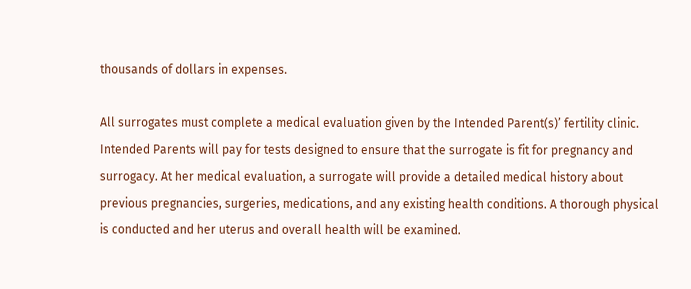thousands of dollars in expenses.

All surrogates must complete a medical evaluation given by the Intended Parent(s)’ fertility clinic. Intended Parents will pay for tests designed to ensure that the surrogate is fit for pregnancy and surrogacy. At her medical evaluation, a surrogate will provide a detailed medical history about previous pregnancies, surgeries, medications, and any existing health conditions. A thorough physical is conducted and her uterus and overall health will be examined.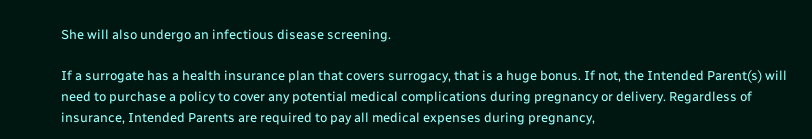She will also undergo an infectious disease screening.

If a surrogate has a health insurance plan that covers surrogacy, that is a huge bonus. If not, the Intended Parent(s) will need to purchase a policy to cover any potential medical complications during pregnancy or delivery. Regardless of insurance, Intended Parents are required to pay all medical expenses during pregnancy,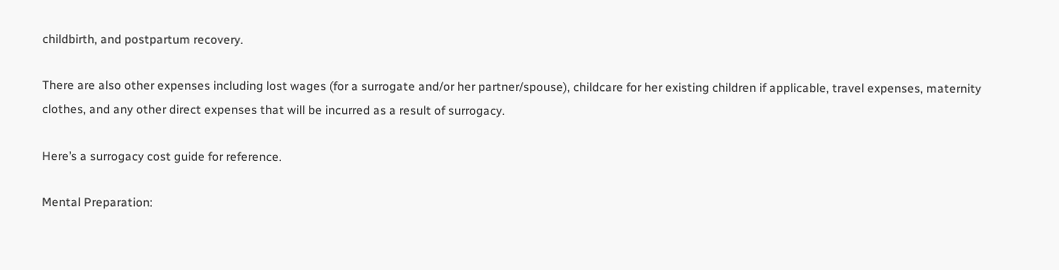childbirth, and postpartum recovery.

There are also other expenses including lost wages (for a surrogate and/or her partner/spouse), childcare for her existing children if applicable, travel expenses, maternity clothes, and any other direct expenses that will be incurred as a result of surrogacy.

Here’s a surrogacy cost guide for reference.

Mental Preparation: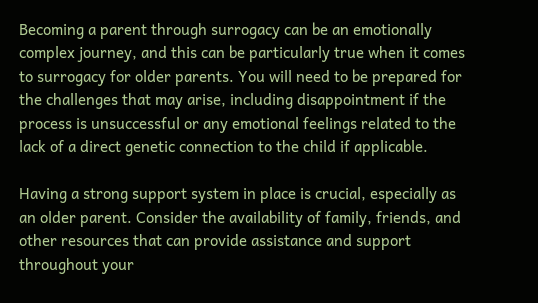Becoming a parent through surrogacy can be an emotionally complex journey, and this can be particularly true when it comes to surrogacy for older parents. You will need to be prepared for the challenges that may arise, including disappointment if the process is unsuccessful or any emotional feelings related to the lack of a direct genetic connection to the child if applicable.

Having a strong support system in place is crucial, especially as an older parent. Consider the availability of family, friends, and other resources that can provide assistance and support throughout your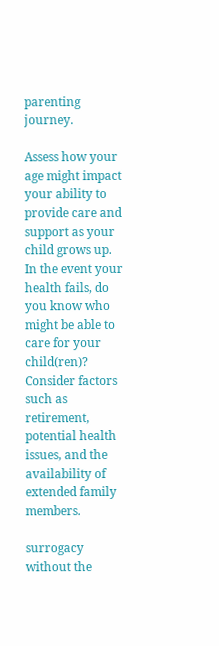parenting journey.

Assess how your age might impact your ability to provide care and support as your child grows up. In the event your health fails, do you know who might be able to care for your child(ren)? Consider factors such as retirement, potential health issues, and the availability of extended family members.

surrogacy without the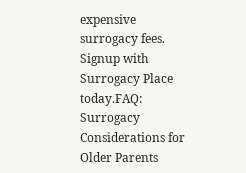expensive surrogacy fees. Signup with Surrogacy Place today.FAQ: Surrogacy Considerations for Older Parents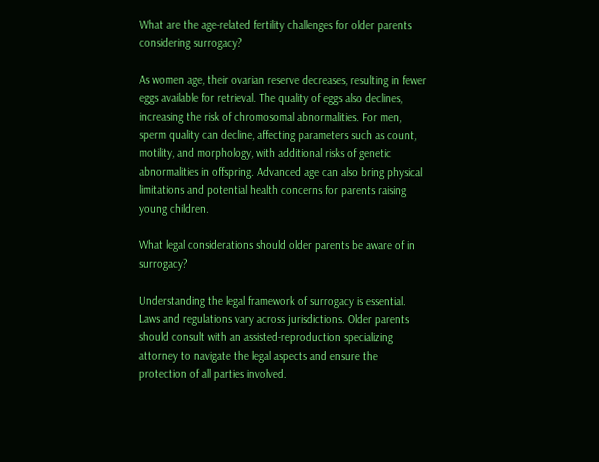What are the age-related fertility challenges for older parents considering surrogacy?

As women age, their ovarian reserve decreases, resulting in fewer eggs available for retrieval. The quality of eggs also declines, increasing the risk of chromosomal abnormalities. For men, sperm quality can decline, affecting parameters such as count, motility, and morphology, with additional risks of genetic abnormalities in offspring. Advanced age can also bring physical limitations and potential health concerns for parents raising young children.

What legal considerations should older parents be aware of in surrogacy?

Understanding the legal framework of surrogacy is essential. Laws and regulations vary across jurisdictions. Older parents should consult with an assisted-reproduction specializing attorney to navigate the legal aspects and ensure the protection of all parties involved.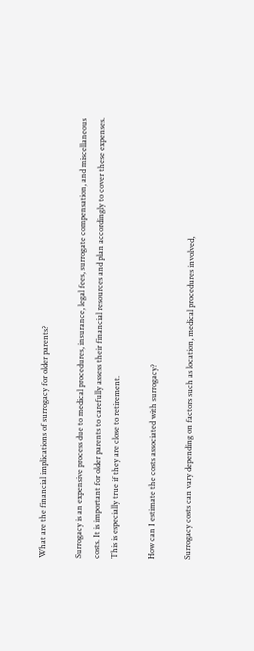What are the financial implications of surrogacy for older parents?

Surrogacy is an expensive process due to medical procedures, insurance, legal fees, surrogate compensation, and miscellaneous costs. It is important for older parents to carefully assess their financial resources and plan accordingly to cover these expenses. This is especially true if they are close to retirement.

How can I estimate the costs associated with surrogacy?

Surrogacy costs can vary depending on factors such as location, medical procedures involved,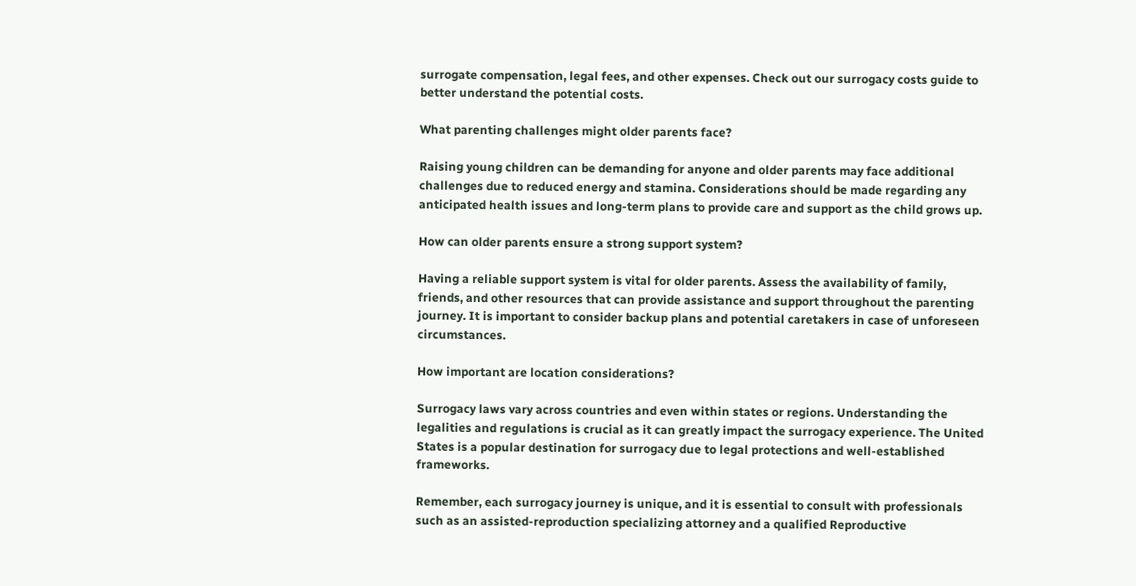surrogate compensation, legal fees, and other expenses. Check out our surrogacy costs guide to better understand the potential costs.

What parenting challenges might older parents face?

Raising young children can be demanding for anyone and older parents may face additional challenges due to reduced energy and stamina. Considerations should be made regarding any anticipated health issues and long-term plans to provide care and support as the child grows up.

How can older parents ensure a strong support system?

Having a reliable support system is vital for older parents. Assess the availability of family, friends, and other resources that can provide assistance and support throughout the parenting journey. It is important to consider backup plans and potential caretakers in case of unforeseen circumstances.

How important are location considerations?

Surrogacy laws vary across countries and even within states or regions. Understanding the legalities and regulations is crucial as it can greatly impact the surrogacy experience. The United States is a popular destination for surrogacy due to legal protections and well-established frameworks.

Remember, each surrogacy journey is unique, and it is essential to consult with professionals such as an assisted-reproduction specializing attorney and a qualified Reproductive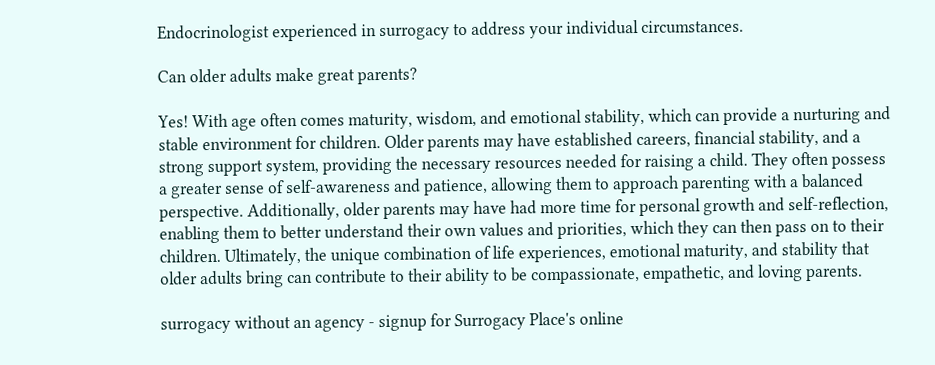Endocrinologist experienced in surrogacy to address your individual circumstances.

Can older adults make great parents?

Yes! With age often comes maturity, wisdom, and emotional stability, which can provide a nurturing and stable environment for children. Older parents may have established careers, financial stability, and a strong support system, providing the necessary resources needed for raising a child. They often possess a greater sense of self-awareness and patience, allowing them to approach parenting with a balanced perspective. Additionally, older parents may have had more time for personal growth and self-reflection, enabling them to better understand their own values and priorities, which they can then pass on to their children. Ultimately, the unique combination of life experiences, emotional maturity, and stability that older adults bring can contribute to their ability to be compassionate, empathetic, and loving parents.

surrogacy without an agency - signup for Surrogacy Place's online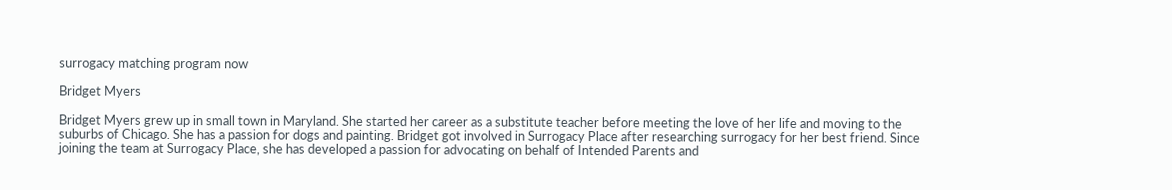surrogacy matching program now

Bridget Myers

Bridget Myers grew up in small town in Maryland. She started her career as a substitute teacher before meeting the love of her life and moving to the suburbs of Chicago. She has a passion for dogs and painting. Bridget got involved in Surrogacy Place after researching surrogacy for her best friend. Since joining the team at Surrogacy Place, she has developed a passion for advocating on behalf of Intended Parents and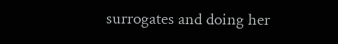surrogates and doing her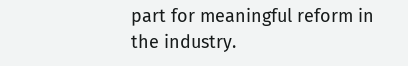part for meaningful reform in the industry.